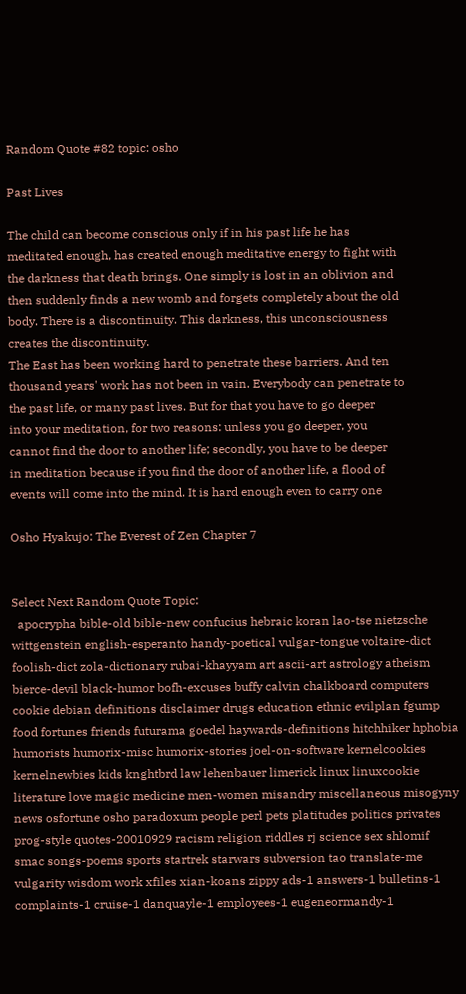Random Quote #82 topic: osho

Past Lives

The child can become conscious only if in his past life he has
meditated enough, has created enough meditative energy to fight with
the darkness that death brings. One simply is lost in an oblivion and
then suddenly finds a new womb and forgets completely about the old
body. There is a discontinuity. This darkness, this unconsciousness
creates the discontinuity.
The East has been working hard to penetrate these barriers. And ten
thousand years' work has not been in vain. Everybody can penetrate to
the past life, or many past lives. But for that you have to go deeper
into your meditation, for two reasons: unless you go deeper, you
cannot find the door to another life; secondly, you have to be deeper
in meditation because if you find the door of another life, a flood of
events will come into the mind. It is hard enough even to carry one

Osho Hyakujo: The Everest of Zen Chapter 7


Select Next Random Quote Topic:
  apocrypha bible-old bible-new confucius hebraic koran lao-tse nietzsche wittgenstein english-esperanto handy-poetical vulgar-tongue voltaire-dict foolish-dict zola-dictionary rubai-khayyam art ascii-art astrology atheism bierce-devil black-humor bofh-excuses buffy calvin chalkboard computers cookie debian definitions disclaimer drugs education ethnic evilplan fgump food fortunes friends futurama goedel haywards-definitions hitchhiker hphobia humorists humorix-misc humorix-stories joel-on-software kernelcookies kernelnewbies kids knghtbrd law lehenbauer limerick linux linuxcookie literature love magic medicine men-women misandry miscellaneous misogyny news osfortune osho paradoxum people perl pets platitudes politics privates prog-style quotes-20010929 racism religion riddles rj science sex shlomif smac songs-poems sports startrek starwars subversion tao translate-me vulgarity wisdom work xfiles xian-koans zippy ads-1 answers-1 bulletins-1 complaints-1 cruise-1 danquayle-1 employees-1 eugeneormandy-1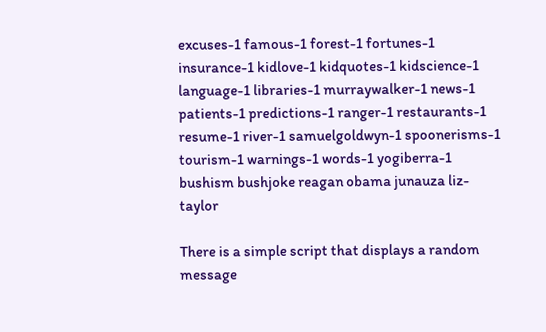excuses-1 famous-1 forest-1 fortunes-1 insurance-1 kidlove-1 kidquotes-1 kidscience-1 language-1 libraries-1 murraywalker-1 news-1 patients-1 predictions-1 ranger-1 restaurants-1 resume-1 river-1 samuelgoldwyn-1 spoonerisms-1 tourism-1 warnings-1 words-1 yogiberra-1 bushism bushjoke reagan obama junauza liz-taylor

There is a simple script that displays a random message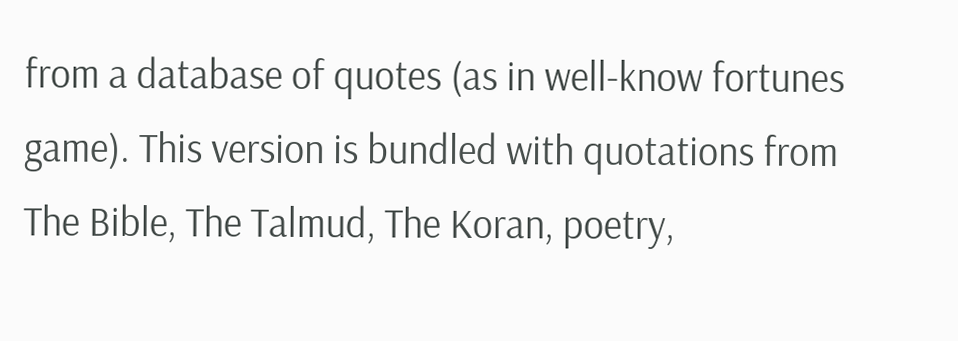from a database of quotes (as in well-know fortunes game). This version is bundled with quotations from The Bible, The Talmud, The Koran, poetry,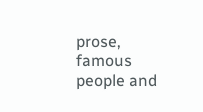prose, famous people and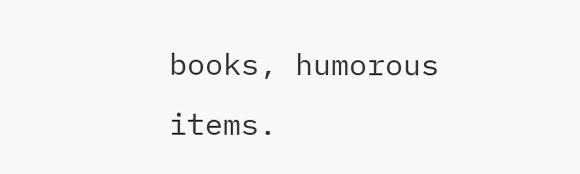books, humorous items.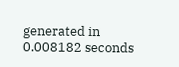generated in 0.008182 seconds